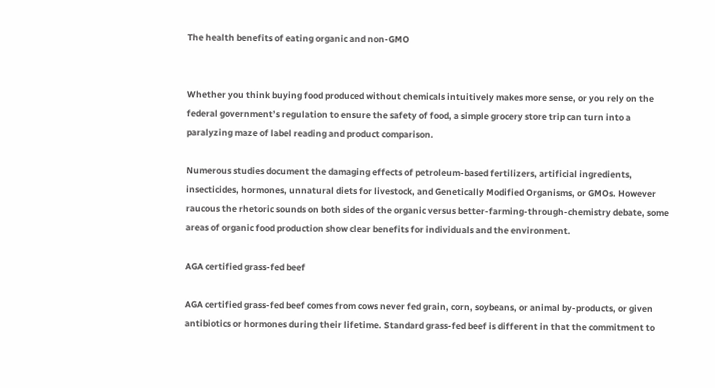The health benefits of eating organic and non-GMO


Whether you think buying food produced without chemicals intuitively makes more sense, or you rely on the federal government’s regulation to ensure the safety of food, a simple grocery store trip can turn into a paralyzing maze of label reading and product comparison.

Numerous studies document the damaging effects of petroleum-based fertilizers, artificial ingredients, insecticides, hormones, unnatural diets for livestock, and Genetically Modified Organisms, or GMOs. However raucous the rhetoric sounds on both sides of the organic versus better-farming-through-chemistry debate, some areas of organic food production show clear benefits for individuals and the environment.

AGA certified grass-fed beef

AGA certified grass-fed beef comes from cows never fed grain, corn, soybeans, or animal by-products, or given antibiotics or hormones during their lifetime. Standard grass-fed beef is different in that the commitment to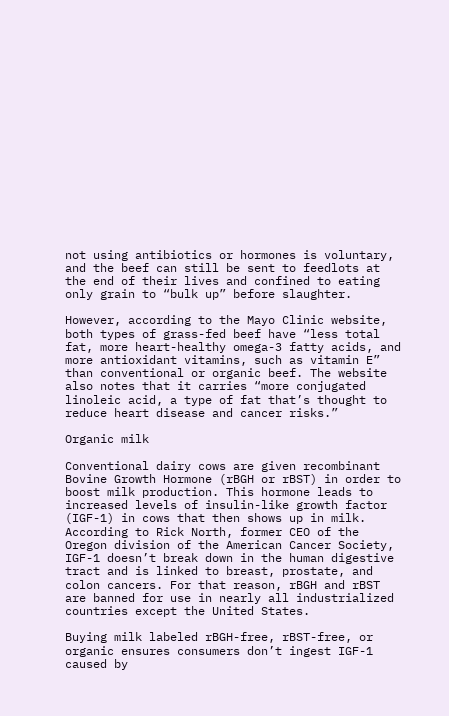not using antibiotics or hormones is voluntary, and the beef can still be sent to feedlots at the end of their lives and confined to eating only grain to “bulk up” before slaughter.

However, according to the Mayo Clinic website, both types of grass-fed beef have “less total fat, more heart-healthy omega-3 fatty acids, and more antioxidant vitamins, such as vitamin E” than conventional or organic beef. The website also notes that it carries “more conjugated linoleic acid, a type of fat that’s thought to reduce heart disease and cancer risks.”

Organic milk

Conventional dairy cows are given recombinant Bovine Growth Hormone (rBGH or rBST) in order to boost milk production. This hormone leads to increased levels of insulin-like growth factor (IGF-1) in cows that then shows up in milk. According to Rick North, former CEO of the Oregon division of the American Cancer Society, IGF-1 doesn’t break down in the human digestive tract and is linked to breast, prostate, and colon cancers. For that reason, rBGH and rBST are banned for use in nearly all industrialized countries except the United States.

Buying milk labeled rBGH-free, rBST-free, or organic ensures consumers don’t ingest IGF-1 caused by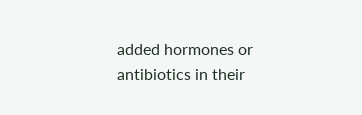added hormones or antibiotics in their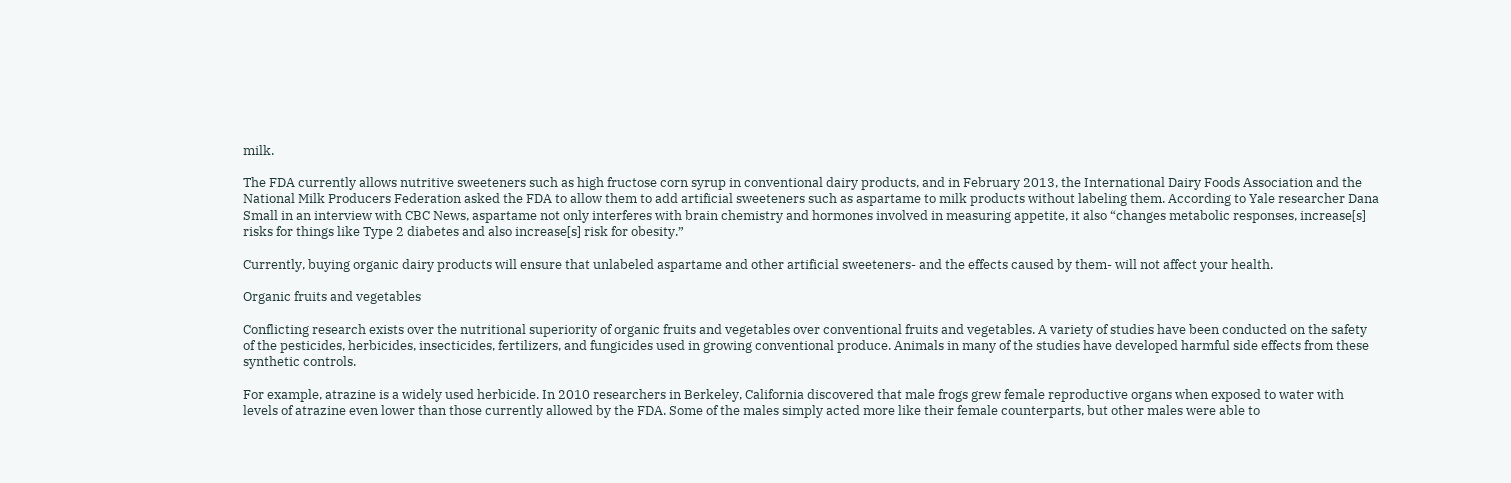milk.

The FDA currently allows nutritive sweeteners such as high fructose corn syrup in conventional dairy products, and in February 2013, the International Dairy Foods Association and the National Milk Producers Federation asked the FDA to allow them to add artificial sweeteners such as aspartame to milk products without labeling them. According to Yale researcher Dana Small in an interview with CBC News, aspartame not only interferes with brain chemistry and hormones involved in measuring appetite, it also “changes metabolic responses, increase[s] risks for things like Type 2 diabetes and also increase[s] risk for obesity.”

Currently, buying organic dairy products will ensure that unlabeled aspartame and other artificial sweeteners- and the effects caused by them- will not affect your health.

Organic fruits and vegetables

Conflicting research exists over the nutritional superiority of organic fruits and vegetables over conventional fruits and vegetables. A variety of studies have been conducted on the safety of the pesticides, herbicides, insecticides, fertilizers, and fungicides used in growing conventional produce. Animals in many of the studies have developed harmful side effects from these synthetic controls.

For example, atrazine is a widely used herbicide. In 2010 researchers in Berkeley, California discovered that male frogs grew female reproductive organs when exposed to water with levels of atrazine even lower than those currently allowed by the FDA. Some of the males simply acted more like their female counterparts, but other males were able to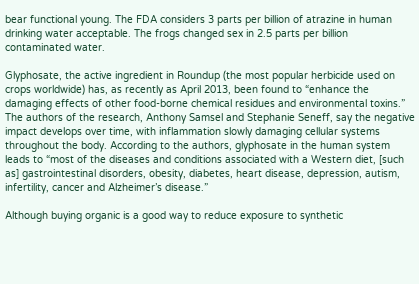bear functional young. The FDA considers 3 parts per billion of atrazine in human drinking water acceptable. The frogs changed sex in 2.5 parts per billion contaminated water.

Glyphosate, the active ingredient in Roundup (the most popular herbicide used on crops worldwide) has, as recently as April 2013, been found to “enhance the damaging effects of other food-borne chemical residues and environmental toxins.” The authors of the research, Anthony Samsel and Stephanie Seneff, say the negative impact develops over time, with inflammation slowly damaging cellular systems throughout the body. According to the authors, glyphosate in the human system leads to “most of the diseases and conditions associated with a Western diet, [such as] gastrointestinal disorders, obesity, diabetes, heart disease, depression, autism, infertility, cancer and Alzheimer’s disease.”

Although buying organic is a good way to reduce exposure to synthetic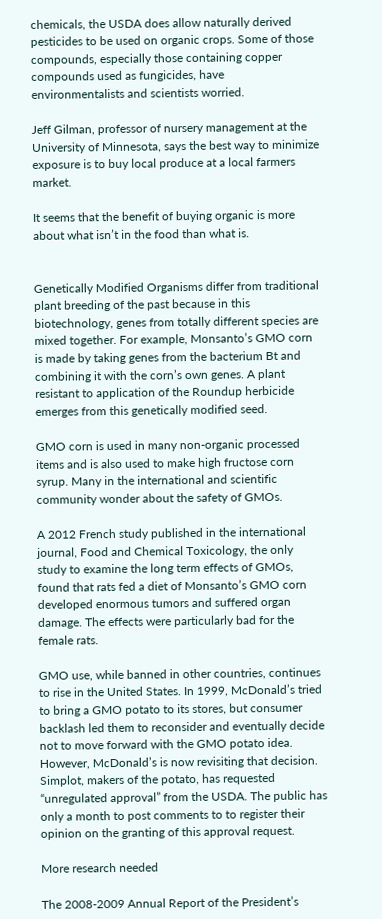chemicals, the USDA does allow naturally derived pesticides to be used on organic crops. Some of those compounds, especially those containing copper compounds used as fungicides, have environmentalists and scientists worried.

Jeff Gilman, professor of nursery management at the University of Minnesota, says the best way to minimize exposure is to buy local produce at a local farmers market.

It seems that the benefit of buying organic is more about what isn’t in the food than what is.


Genetically Modified Organisms differ from traditional plant breeding of the past because in this biotechnology, genes from totally different species are mixed together. For example, Monsanto’s GMO corn is made by taking genes from the bacterium Bt and combining it with the corn’s own genes. A plant resistant to application of the Roundup herbicide emerges from this genetically modified seed.

GMO corn is used in many non-organic processed items and is also used to make high fructose corn syrup. Many in the international and scientific community wonder about the safety of GMOs.

A 2012 French study published in the international journal, Food and Chemical Toxicology, the only study to examine the long term effects of GMOs, found that rats fed a diet of Monsanto’s GMO corn developed enormous tumors and suffered organ damage. The effects were particularly bad for the female rats.

GMO use, while banned in other countries, continues to rise in the United States. In 1999, McDonald’s tried to bring a GMO potato to its stores, but consumer backlash led them to reconsider and eventually decide not to move forward with the GMO potato idea. However, McDonald’s is now revisiting that decision. Simplot, makers of the potato, has requested “unregulated approval” from the USDA. The public has only a month to post comments to to register their opinion on the granting of this approval request.

More research needed

The 2008-2009 Annual Report of the President’s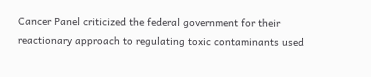Cancer Panel criticized the federal government for their reactionary approach to regulating toxic contaminants used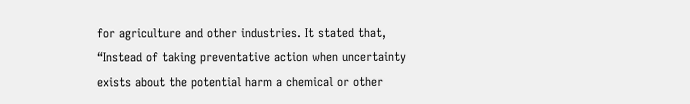for agriculture and other industries. It stated that, “Instead of taking preventative action when uncertainty exists about the potential harm a chemical or other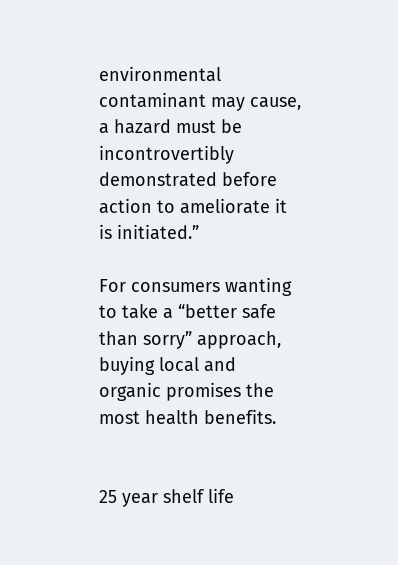environmental contaminant may cause, a hazard must be incontrovertibly demonstrated before action to ameliorate it is initiated.”

For consumers wanting to take a “better safe than sorry” approach, buying local and organic promises the most health benefits.


25 year shelf life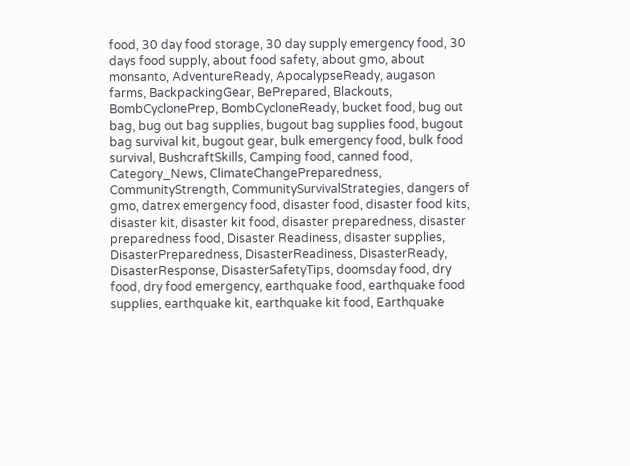food, 30 day food storage, 30 day supply emergency food, 30 days food supply, about food safety, about gmo, about monsanto, AdventureReady, ApocalypseReady, augason farms, BackpackingGear, BePrepared, Blackouts, BombCyclonePrep, BombCycloneReady, bucket food, bug out bag, bug out bag supplies, bugout bag supplies food, bugout bag survival kit, bugout gear, bulk emergency food, bulk food survival, BushcraftSkills, Camping food, canned food, Category_News, ClimateChangePreparedness, CommunityStrength, CommunitySurvivalStrategies, dangers of gmo, datrex emergency food, disaster food, disaster food kits, disaster kit, disaster kit food, disaster preparedness, disaster preparedness food, Disaster Readiness, disaster supplies, DisasterPreparedness, DisasterReadiness, DisasterReady, DisasterResponse, DisasterSafetyTips, doomsday food, dry food, dry food emergency, earthquake food, earthquake food supplies, earthquake kit, earthquake kit food, Earthquake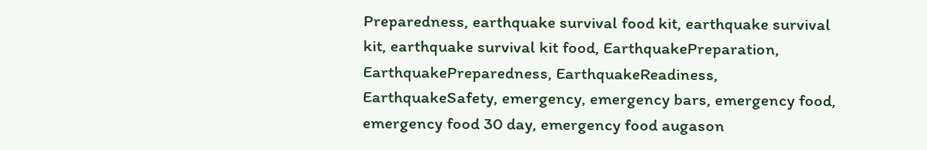Preparedness, earthquake survival food kit, earthquake survival kit, earthquake survival kit food, EarthquakePreparation, EarthquakePreparedness, EarthquakeReadiness, EarthquakeSafety, emergency, emergency bars, emergency food, emergency food 30 day, emergency food augason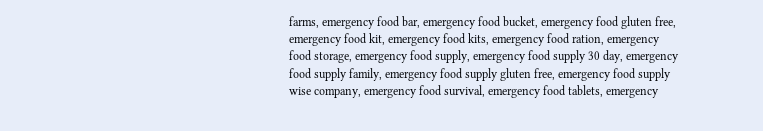farms, emergency food bar, emergency food bucket, emergency food gluten free, emergency food kit, emergency food kits, emergency food ration, emergency food storage, emergency food supply, emergency food supply 30 day, emergency food supply family, emergency food supply gluten free, emergency food supply wise company, emergency food survival, emergency food tablets, emergency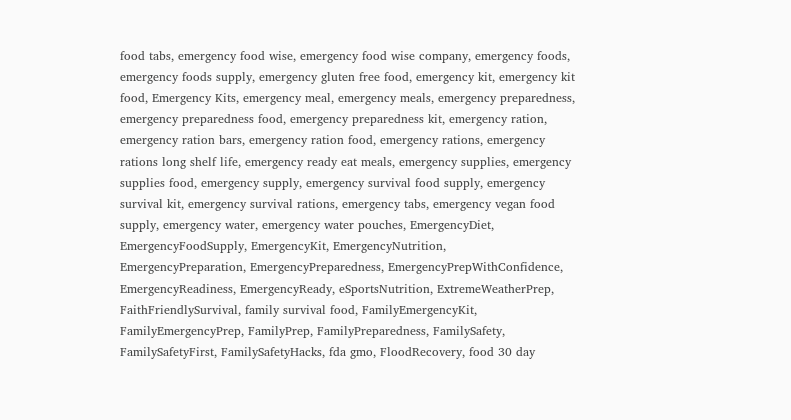food tabs, emergency food wise, emergency food wise company, emergency foods, emergency foods supply, emergency gluten free food, emergency kit, emergency kit food, Emergency Kits, emergency meal, emergency meals, emergency preparedness, emergency preparedness food, emergency preparedness kit, emergency ration, emergency ration bars, emergency ration food, emergency rations, emergency rations long shelf life, emergency ready eat meals, emergency supplies, emergency supplies food, emergency supply, emergency survival food supply, emergency survival kit, emergency survival rations, emergency tabs, emergency vegan food supply, emergency water, emergency water pouches, EmergencyDiet, EmergencyFoodSupply, EmergencyKit, EmergencyNutrition, EmergencyPreparation, EmergencyPreparedness, EmergencyPrepWithConfidence, EmergencyReadiness, EmergencyReady, eSportsNutrition, ExtremeWeatherPrep, FaithFriendlySurvival, family survival food, FamilyEmergencyKit, FamilyEmergencyPrep, FamilyPrep, FamilyPreparedness, FamilySafety, FamilySafetyFirst, FamilySafetyHacks, fda gmo, FloodRecovery, food 30 day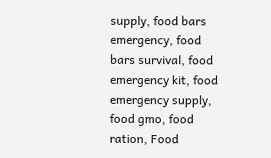supply, food bars emergency, food bars survival, food emergency kit, food emergency supply, food gmo, food ration, Food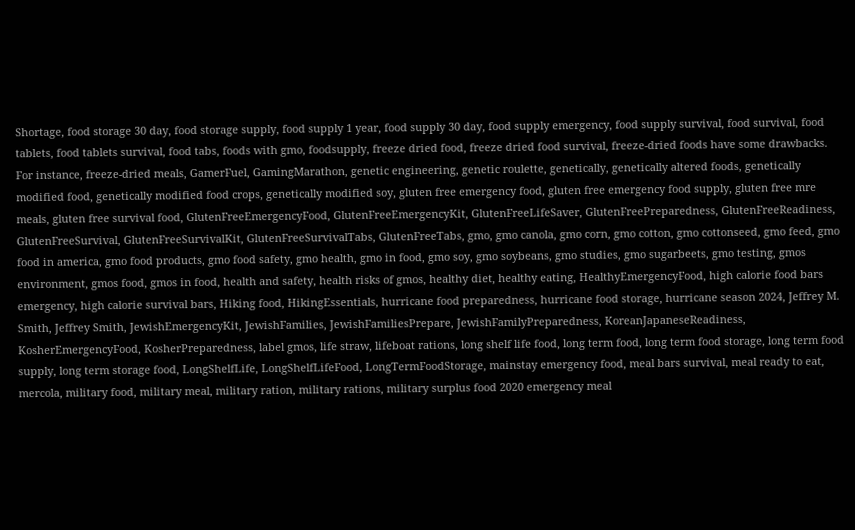Shortage, food storage 30 day, food storage supply, food supply 1 year, food supply 30 day, food supply emergency, food supply survival, food survival, food tablets, food tablets survival, food tabs, foods with gmo, foodsupply, freeze dried food, freeze dried food survival, freeze-dried foods have some drawbacks. For instance, freeze-dried meals, GamerFuel, GamingMarathon, genetic engineering, genetic roulette, genetically, genetically altered foods, genetically modified food, genetically modified food crops, genetically modified soy, gluten free emergency food, gluten free emergency food supply, gluten free mre meals, gluten free survival food, GlutenFreeEmergencyFood, GlutenFreeEmergencyKit, GlutenFreeLifeSaver, GlutenFreePreparedness, GlutenFreeReadiness, GlutenFreeSurvival, GlutenFreeSurvivalKit, GlutenFreeSurvivalTabs, GlutenFreeTabs, gmo, gmo canola, gmo corn, gmo cotton, gmo cottonseed, gmo feed, gmo food in america, gmo food products, gmo food safety, gmo health, gmo in food, gmo soy, gmo soybeans, gmo studies, gmo sugarbeets, gmo testing, gmos environment, gmos food, gmos in food, health and safety, health risks of gmos, healthy diet, healthy eating, HealthyEmergencyFood, high calorie food bars emergency, high calorie survival bars, Hiking food, HikingEssentials, hurricane food preparedness, hurricane food storage, hurricane season 2024, Jeffrey M. Smith, Jeffrey Smith, JewishEmergencyKit, JewishFamilies, JewishFamiliesPrepare, JewishFamilyPreparedness, KoreanJapaneseReadiness, KosherEmergencyFood, KosherPreparedness, label gmos, life straw, lifeboat rations, long shelf life food, long term food, long term food storage, long term food supply, long term storage food, LongShelfLife, LongShelfLifeFood, LongTermFoodStorage, mainstay emergency food, meal bars survival, meal ready to eat, mercola, military food, military meal, military ration, military rations, military surplus food 2020 emergency meal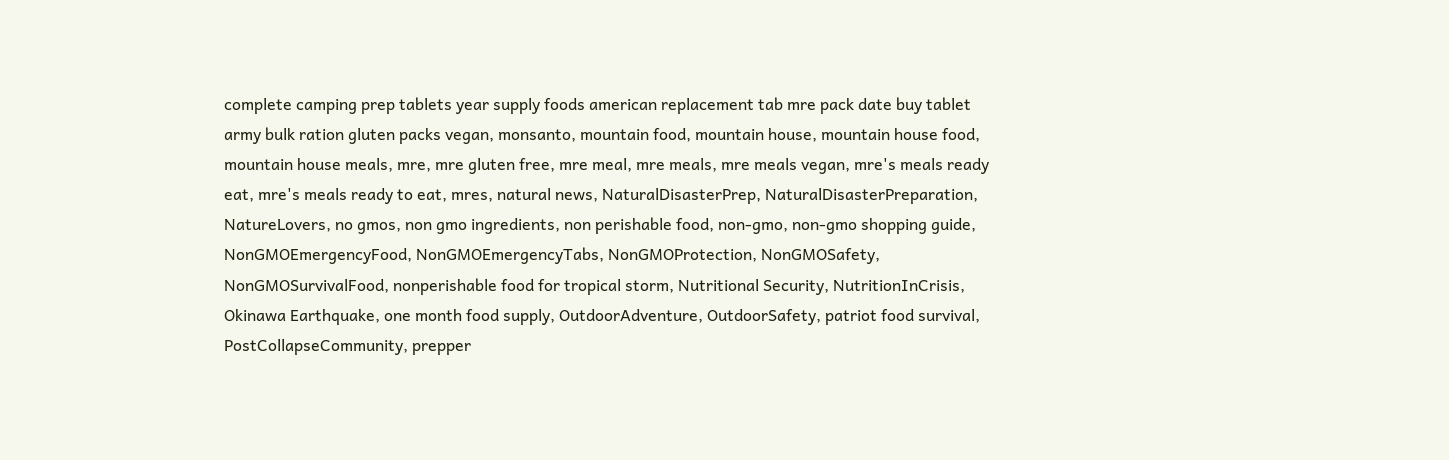complete camping prep tablets year supply foods american replacement tab mre pack date buy tablet army bulk ration gluten packs vegan, monsanto, mountain food, mountain house, mountain house food, mountain house meals, mre, mre gluten free, mre meal, mre meals, mre meals vegan, mre's meals ready eat, mre's meals ready to eat, mres, natural news, NaturalDisasterPrep, NaturalDisasterPreparation, NatureLovers, no gmos, non gmo ingredients, non perishable food, non-gmo, non-gmo shopping guide, NonGMOEmergencyFood, NonGMOEmergencyTabs, NonGMOProtection, NonGMOSafety, NonGMOSurvivalFood, nonperishable food for tropical storm, Nutritional Security, NutritionInCrisis, Okinawa Earthquake, one month food supply, OutdoorAdventure, OutdoorSafety, patriot food survival, PostCollapseCommunity, prepper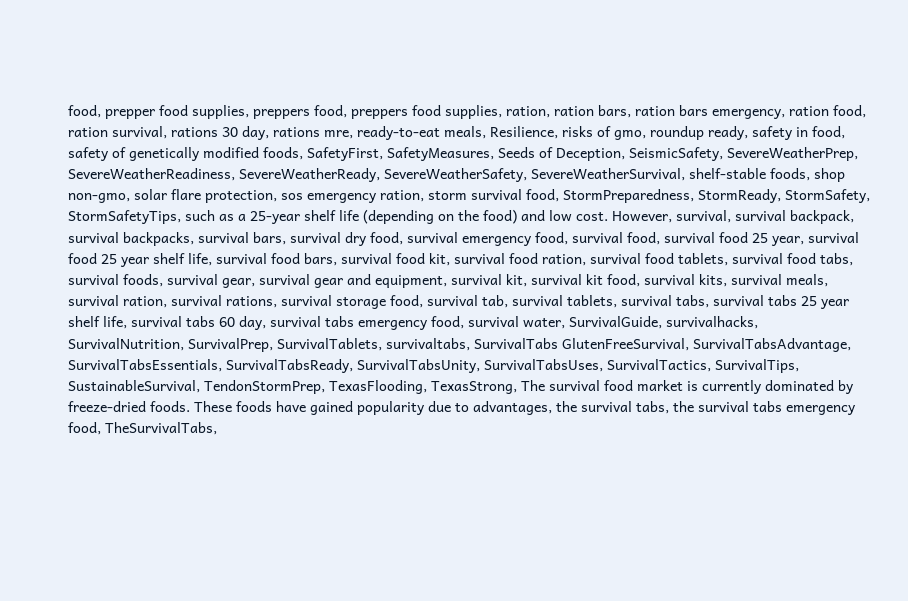food, prepper food supplies, preppers food, preppers food supplies, ration, ration bars, ration bars emergency, ration food, ration survival, rations 30 day, rations mre, ready-to-eat meals, Resilience, risks of gmo, roundup ready, safety in food, safety of genetically modified foods, SafetyFirst, SafetyMeasures, Seeds of Deception, SeismicSafety, SevereWeatherPrep, SevereWeatherReadiness, SevereWeatherReady, SevereWeatherSafety, SevereWeatherSurvival, shelf-stable foods, shop non-gmo, solar flare protection, sos emergency ration, storm survival food, StormPreparedness, StormReady, StormSafety, StormSafetyTips, such as a 25-year shelf life (depending on the food) and low cost. However, survival, survival backpack, survival backpacks, survival bars, survival dry food, survival emergency food, survival food, survival food 25 year, survival food 25 year shelf life, survival food bars, survival food kit, survival food ration, survival food tablets, survival food tabs, survival foods, survival gear, survival gear and equipment, survival kit, survival kit food, survival kits, survival meals, survival ration, survival rations, survival storage food, survival tab, survival tablets, survival tabs, survival tabs 25 year shelf life, survival tabs 60 day, survival tabs emergency food, survival water, SurvivalGuide, survivalhacks, SurvivalNutrition, SurvivalPrep, SurvivalTablets, survivaltabs, SurvivalTabs GlutenFreeSurvival, SurvivalTabsAdvantage, SurvivalTabsEssentials, SurvivalTabsReady, SurvivalTabsUnity, SurvivalTabsUses, SurvivalTactics, SurvivalTips, SustainableSurvival, TendonStormPrep, TexasFlooding, TexasStrong, The survival food market is currently dominated by freeze-dried foods. These foods have gained popularity due to advantages, the survival tabs, the survival tabs emergency food, TheSurvivalTabs,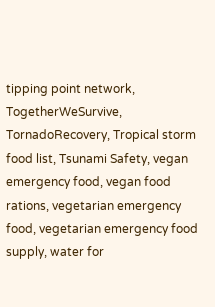tipping point network, TogetherWeSurvive, TornadoRecovery, Tropical storm food list, Tsunami Safety, vegan emergency food, vegan food rations, vegetarian emergency food, vegetarian emergency food supply, water for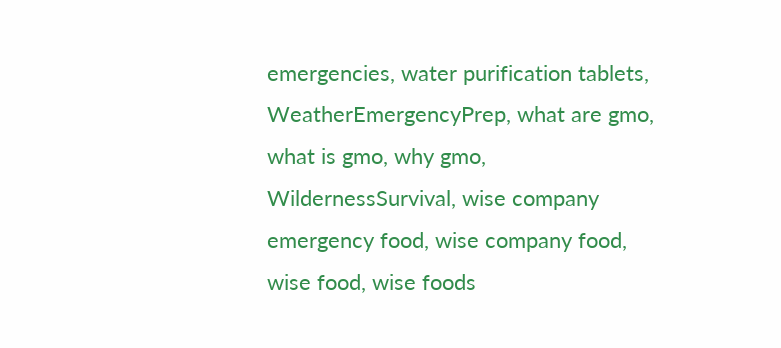emergencies, water purification tablets, WeatherEmergencyPrep, what are gmo, what is gmo, why gmo, WildernessSurvival, wise company emergency food, wise company food, wise food, wise foods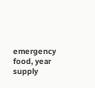emergency food, year supply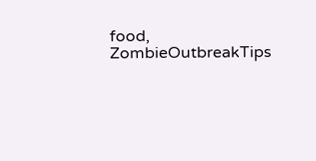food, ZombieOutbreakTips